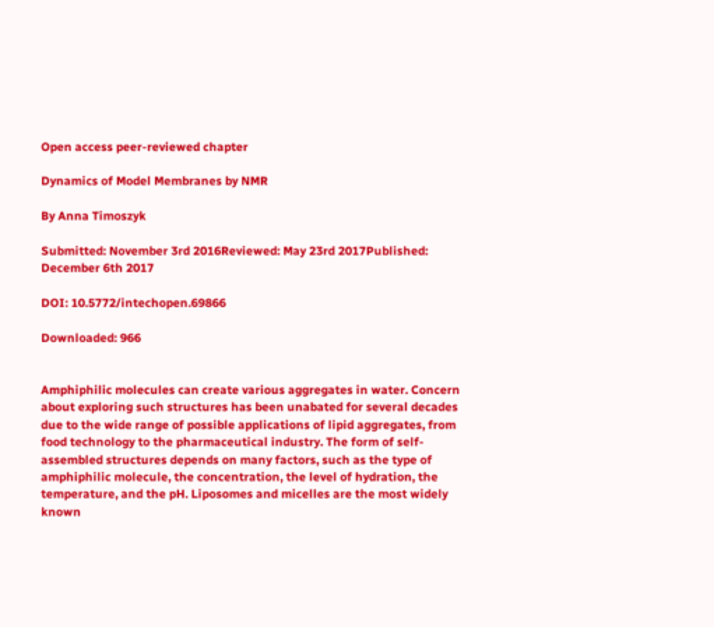Open access peer-reviewed chapter

Dynamics of Model Membranes by NMR

By Anna Timoszyk

Submitted: November 3rd 2016Reviewed: May 23rd 2017Published: December 6th 2017

DOI: 10.5772/intechopen.69866

Downloaded: 966


Amphiphilic molecules can create various aggregates in water. Concern about exploring such structures has been unabated for several decades due to the wide range of possible applications of lipid aggregates, from food technology to the pharmaceutical industry. The form of self-assembled structures depends on many factors, such as the type of amphiphilic molecule, the concentration, the level of hydration, the temperature, and the pH. Liposomes and micelles are the most widely known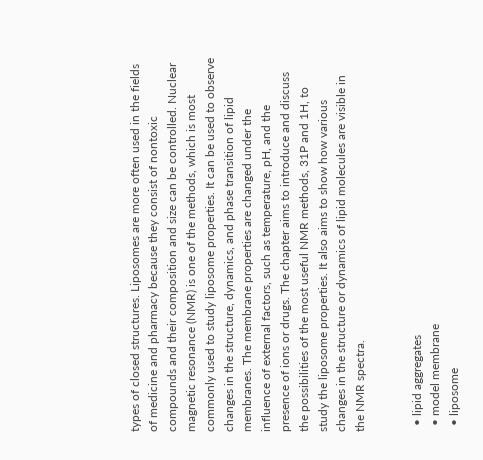types of closed structures. Liposomes are more often used in the fields of medicine and pharmacy because they consist of nontoxic compounds and their composition and size can be controlled. Nuclear magnetic resonance (NMR) is one of the methods, which is most commonly used to study liposome properties. It can be used to observe changes in the structure, dynamics, and phase transition of lipid membranes. The membrane properties are changed under the influence of external factors, such as temperature, pH, and the presence of ions or drugs. The chapter aims to introduce and discuss the possibilities of the most useful NMR methods, 31P and 1H, to study the liposome properties. It also aims to show how various changes in the structure or dynamics of lipid molecules are visible in the NMR spectra.


  • lipid aggregates
  • model membrane
  • liposome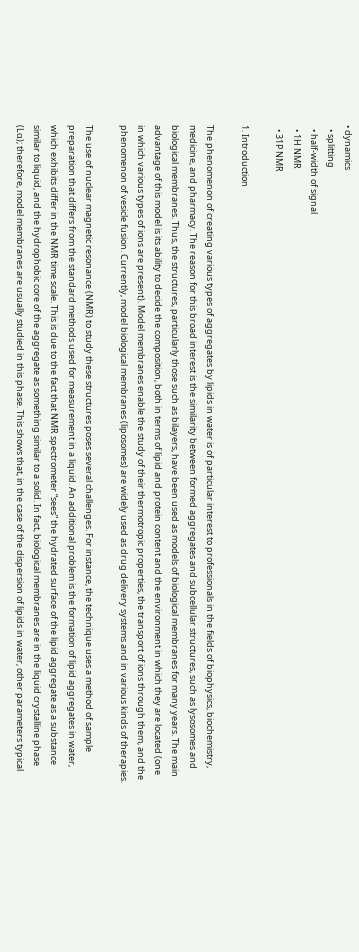• dynamics
  • splitting
  • half-width of signal
  • 1H NMR
  • 31P NMR

1. Introduction

The phenomenon of creating various types of aggregates by lipids in water is of particular interest to professionals in the fields of biophysics, biochemistry, medicine, and pharmacy. The reason for this broad interest is the similarity between formed aggregates and subcellular structures, such as lysosomes and biological membranes. Thus, the structures, particularly those such as bilayers, have been used as models of biological membranes for many years. The main advantage of this model is its ability to decide the composition, both in terms of lipid and protein content and the environment in which they are located (one in which various types of ions are present). Model membranes enable the study of their thermotropic properties, the transport of ions through them, and the phenomenon of vesicle fusion. Currently, model biological membranes (liposomes) are widely used as drug delivery systems and in various kinds of therapies.

The use of nuclear magnetic resonance (NMR) to study these structures poses several challenges. For instance, the technique uses a method of sample preparation that differs from the standard methods used for measurement in a liquid. An additional problem is the formation of lipid aggregates in water, which exhibits differ in the NMR time scale. This is due to the fact that NMR spectrometer “sees” the hydrated surface of the lipid aggregate as a substance similar to liquid, and the hydrophobic core of the aggregate as something similar to a solid. In fact, biological membranes are in the liquid crystalline phase (Lα); therefore, model membranes are usually studied in this phase. This shows that, in the case of the dispersion of lipids in water, other parameters typical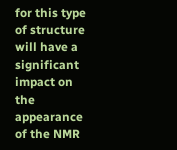for this type of structure will have a significant impact on the appearance of the NMR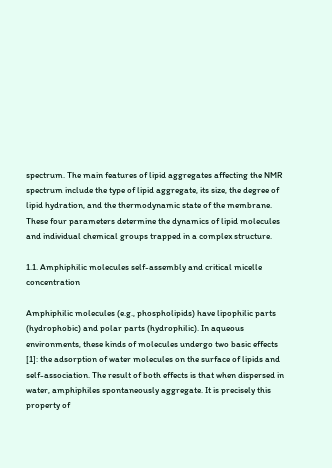spectrum. The main features of lipid aggregates affecting the NMR spectrum include the type of lipid aggregate, its size, the degree of lipid hydration, and the thermodynamic state of the membrane. These four parameters determine the dynamics of lipid molecules and individual chemical groups trapped in a complex structure.

1.1. Amphiphilic molecules self-assembly and critical micelle concentration

Amphiphilic molecules (e.g., phospholipids) have lipophilic parts (hydrophobic) and polar parts (hydrophilic). In aqueous environments, these kinds of molecules undergo two basic effects [1]: the adsorption of water molecules on the surface of lipids and self-association. The result of both effects is that when dispersed in water, amphiphiles spontaneously aggregate. It is precisely this property of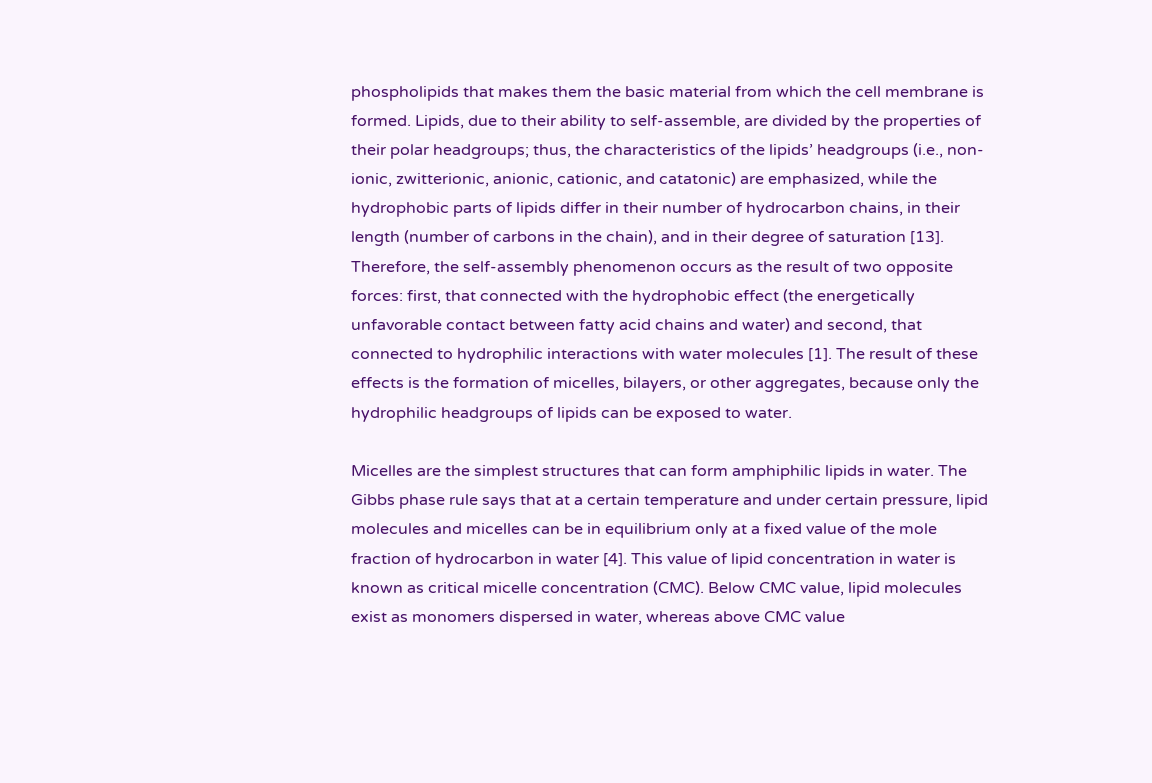phospholipids that makes them the basic material from which the cell membrane is formed. Lipids, due to their ability to self-assemble, are divided by the properties of their polar headgroups; thus, the characteristics of the lipids’ headgroups (i.e., non-ionic, zwitterionic, anionic, cationic, and catatonic) are emphasized, while the hydrophobic parts of lipids differ in their number of hydrocarbon chains, in their length (number of carbons in the chain), and in their degree of saturation [13]. Therefore, the self-assembly phenomenon occurs as the result of two opposite forces: first, that connected with the hydrophobic effect (the energetically unfavorable contact between fatty acid chains and water) and second, that connected to hydrophilic interactions with water molecules [1]. The result of these effects is the formation of micelles, bilayers, or other aggregates, because only the hydrophilic headgroups of lipids can be exposed to water.

Micelles are the simplest structures that can form amphiphilic lipids in water. The Gibbs phase rule says that at a certain temperature and under certain pressure, lipid molecules and micelles can be in equilibrium only at a fixed value of the mole fraction of hydrocarbon in water [4]. This value of lipid concentration in water is known as critical micelle concentration (CMC). Below CMC value, lipid molecules exist as monomers dispersed in water, whereas above CMC value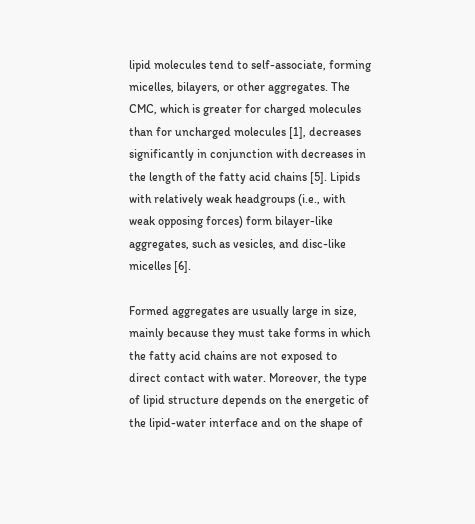lipid molecules tend to self-associate, forming micelles, bilayers, or other aggregates. The CMC, which is greater for charged molecules than for uncharged molecules [1], decreases significantly in conjunction with decreases in the length of the fatty acid chains [5]. Lipids with relatively weak headgroups (i.e., with weak opposing forces) form bilayer-like aggregates, such as vesicles, and disc-like micelles [6].

Formed aggregates are usually large in size, mainly because they must take forms in which the fatty acid chains are not exposed to direct contact with water. Moreover, the type of lipid structure depends on the energetic of the lipid-water interface and on the shape of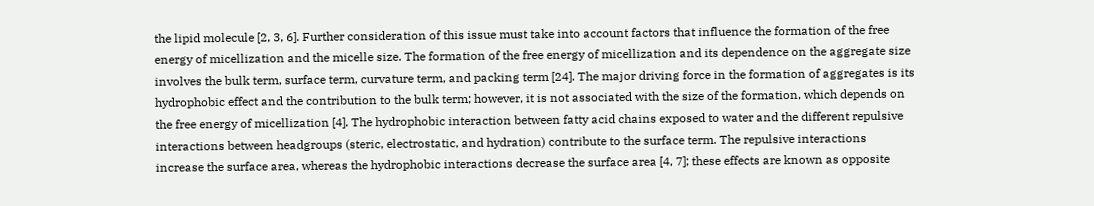the lipid molecule [2, 3, 6]. Further consideration of this issue must take into account factors that influence the formation of the free energy of micellization and the micelle size. The formation of the free energy of micellization and its dependence on the aggregate size involves the bulk term, surface term, curvature term, and packing term [24]. The major driving force in the formation of aggregates is its hydrophobic effect and the contribution to the bulk term; however, it is not associated with the size of the formation, which depends on the free energy of micellization [4]. The hydrophobic interaction between fatty acid chains exposed to water and the different repulsive interactions between headgroups (steric, electrostatic, and hydration) contribute to the surface term. The repulsive interactions increase the surface area, whereas the hydrophobic interactions decrease the surface area [4, 7]; these effects are known as opposite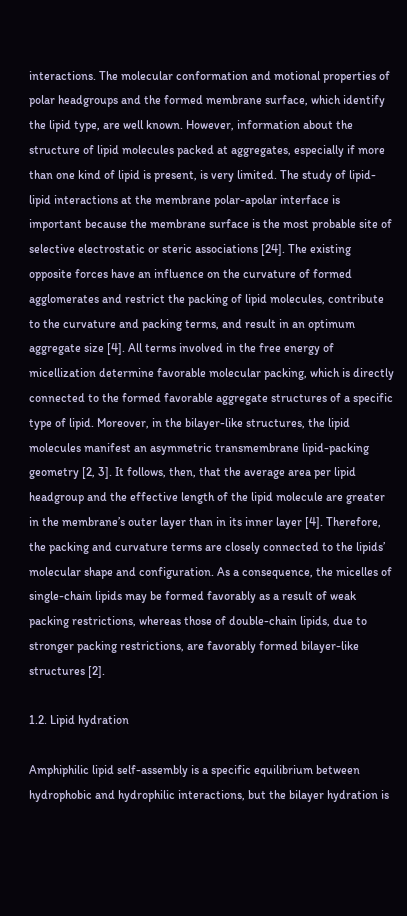interactions. The molecular conformation and motional properties of polar headgroups and the formed membrane surface, which identify the lipid type, are well known. However, information about the structure of lipid molecules packed at aggregates, especially if more than one kind of lipid is present, is very limited. The study of lipid-lipid interactions at the membrane polar-apolar interface is important because the membrane surface is the most probable site of selective electrostatic or steric associations [24]. The existing opposite forces have an influence on the curvature of formed agglomerates and restrict the packing of lipid molecules, contribute to the curvature and packing terms, and result in an optimum aggregate size [4]. All terms involved in the free energy of micellization determine favorable molecular packing, which is directly connected to the formed favorable aggregate structures of a specific type of lipid. Moreover, in the bilayer-like structures, the lipid molecules manifest an asymmetric transmembrane lipid-packing geometry [2, 3]. It follows, then, that the average area per lipid headgroup and the effective length of the lipid molecule are greater in the membrane’s outer layer than in its inner layer [4]. Therefore, the packing and curvature terms are closely connected to the lipids’ molecular shape and configuration. As a consequence, the micelles of single-chain lipids may be formed favorably as a result of weak packing restrictions, whereas those of double-chain lipids, due to stronger packing restrictions, are favorably formed bilayer-like structures [2].

1.2. Lipid hydration

Amphiphilic lipid self-assembly is a specific equilibrium between hydrophobic and hydrophilic interactions, but the bilayer hydration is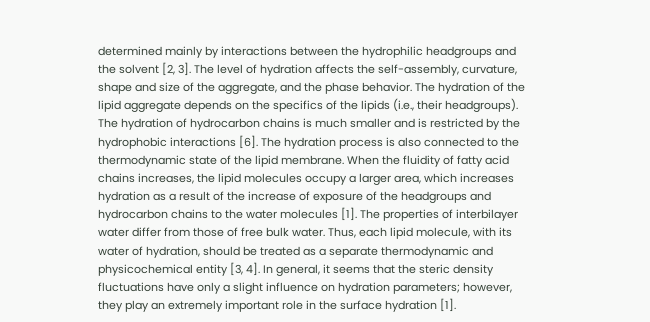determined mainly by interactions between the hydrophilic headgroups and the solvent [2, 3]. The level of hydration affects the self-assembly, curvature, shape and size of the aggregate, and the phase behavior. The hydration of the lipid aggregate depends on the specifics of the lipids (i.e., their headgroups). The hydration of hydrocarbon chains is much smaller and is restricted by the hydrophobic interactions [6]. The hydration process is also connected to the thermodynamic state of the lipid membrane. When the fluidity of fatty acid chains increases, the lipid molecules occupy a larger area, which increases hydration as a result of the increase of exposure of the headgroups and hydrocarbon chains to the water molecules [1]. The properties of interbilayer water differ from those of free bulk water. Thus, each lipid molecule, with its water of hydration, should be treated as a separate thermodynamic and physicochemical entity [3, 4]. In general, it seems that the steric density fluctuations have only a slight influence on hydration parameters; however, they play an extremely important role in the surface hydration [1].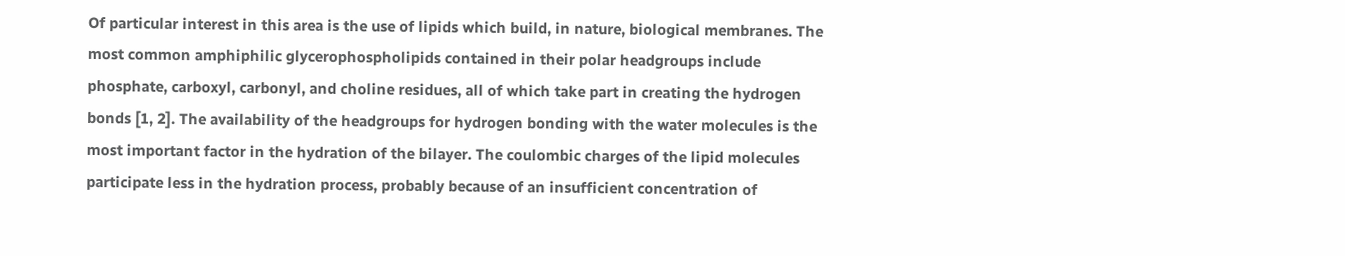Of particular interest in this area is the use of lipids which build, in nature, biological membranes. The most common amphiphilic glycerophospholipids contained in their polar headgroups include phosphate, carboxyl, carbonyl, and choline residues, all of which take part in creating the hydrogen bonds [1, 2]. The availability of the headgroups for hydrogen bonding with the water molecules is the most important factor in the hydration of the bilayer. The coulombic charges of the lipid molecules participate less in the hydration process, probably because of an insufficient concentration of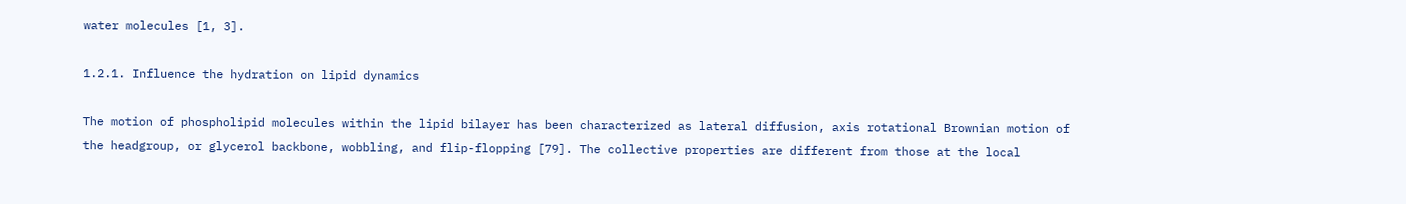water molecules [1, 3].

1.2.1. Influence the hydration on lipid dynamics

The motion of phospholipid molecules within the lipid bilayer has been characterized as lateral diffusion, axis rotational Brownian motion of the headgroup, or glycerol backbone, wobbling, and flip-flopping [79]. The collective properties are different from those at the local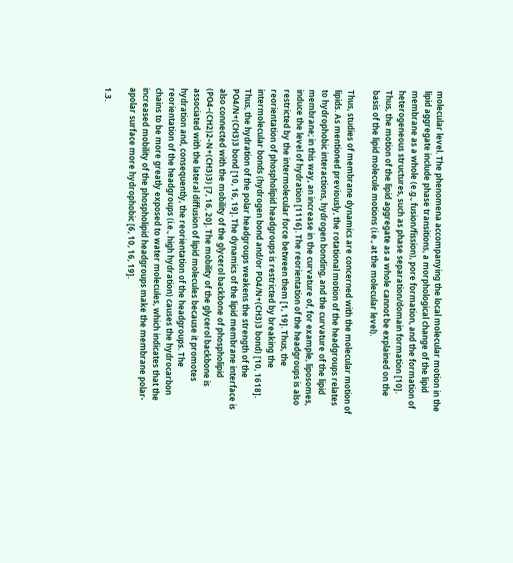molecular level. The phenomena accompanying the local molecular motion in the lipid aggregate include phase transitions, a morphological change of the lipid membrane as a whole (e.g., fusion/fission), pore formation, and the formation of heterogeneous structures, such as phase separation/domain formation [10]. Thus, the motion of the lipid aggregate as a whole cannot be explained on the basis of the lipid molecule motions (i.e., at the molecular level).

Thus, studies of membrane dynamics are concerned with the molecular motion of lipids. As mentioned previously, the rotational motion of the headgroups relates to hydrophobic interactions, hydrogen bonding, and the curvature of the lipid membrane; in this way, an increase in the curvature of, for example, liposomes, induce the level of hydration [1116]. The reorientation of the headgroups is also restricted by the intermolecular force between them [1, 19]. Thus, the reorientation of phospholipid headgroups is restricted by breaking the intermolecular bonds (hydrogen bond and/or PO4/N+(CH3)3 bond) [10, 1618]. Thus, the hydration of the polar headgroups weakens the strength of the PO4/N+(CH3)3 bond [10, 16, 19]. The dynamics of the lipid membrane interface is also connected with the mobility of the glycerol backbone of phospholipid (PO4–(CH2)2–N+(CH3)3) [7, 16, 20]. The mobility of the glycerol backbone is associated with the lateral diffusion of lipid molecules because it promotes hydration and, consequently, the reorientation of the headgroups. The reorientation of the headgroups (i.e., high hydration) causes the hydrocarbon chains to be more greatly exposed to water molecules, which indicates that the increased mobility of the phospholipid headgroups make the membrane polar-apolar surface more hydrophobic [6, 10, 16, 19].

1.3.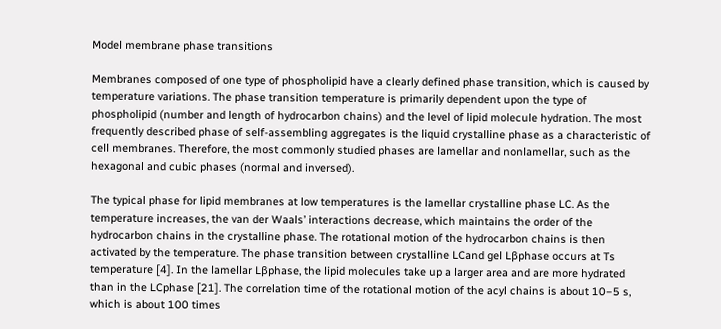Model membrane phase transitions

Membranes composed of one type of phospholipid have a clearly defined phase transition, which is caused by temperature variations. The phase transition temperature is primarily dependent upon the type of phospholipid (number and length of hydrocarbon chains) and the level of lipid molecule hydration. The most frequently described phase of self-assembling aggregates is the liquid crystalline phase as a characteristic of cell membranes. Therefore, the most commonly studied phases are lamellar and nonlamellar, such as the hexagonal and cubic phases (normal and inversed).

The typical phase for lipid membranes at low temperatures is the lamellar crystalline phase LC. As the temperature increases, the van der Waals’ interactions decrease, which maintains the order of the hydrocarbon chains in the crystalline phase. The rotational motion of the hydrocarbon chains is then activated by the temperature. The phase transition between crystalline LCand gel Lβphase occurs at Ts temperature [4]. In the lamellar Lβphase, the lipid molecules take up a larger area and are more hydrated than in the LCphase [21]. The correlation time of the rotational motion of the acyl chains is about 10−5 s, which is about 100 times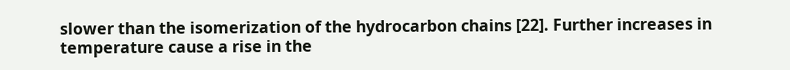slower than the isomerization of the hydrocarbon chains [22]. Further increases in temperature cause a rise in the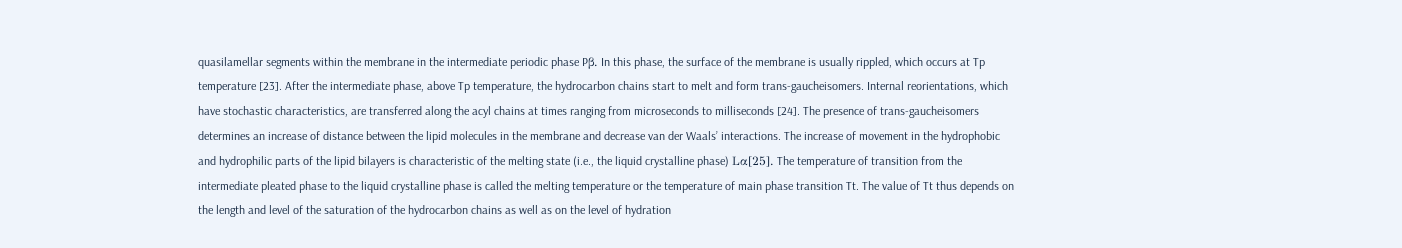quasilamellar segments within the membrane in the intermediate periodic phase Pβ. In this phase, the surface of the membrane is usually rippled, which occurs at Tp temperature [23]. After the intermediate phase, above Tp temperature, the hydrocarbon chains start to melt and form trans-gaucheisomers. Internal reorientations, which have stochastic characteristics, are transferred along the acyl chains at times ranging from microseconds to milliseconds [24]. The presence of trans-gaucheisomers determines an increase of distance between the lipid molecules in the membrane and decrease van der Waals’ interactions. The increase of movement in the hydrophobic and hydrophilic parts of the lipid bilayers is characteristic of the melting state (i.e., the liquid crystalline phase) Lα[25]. The temperature of transition from the intermediate pleated phase to the liquid crystalline phase is called the melting temperature or the temperature of main phase transition Tt. The value of Tt thus depends on the length and level of the saturation of the hydrocarbon chains as well as on the level of hydration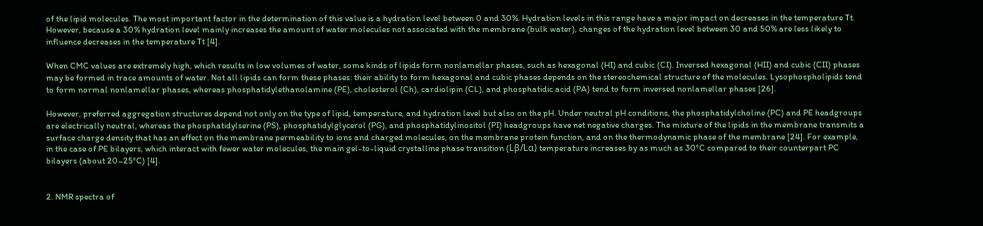of the lipid molecules. The most important factor in the determination of this value is a hydration level between 0 and 30%. Hydration levels in this range have a major impact on decreases in the temperature Tt. However, because a 30% hydration level mainly increases the amount of water molecules not associated with the membrane (bulk water), changes of the hydration level between 30 and 50% are less likely to influence decreases in the temperature Tt [4].

When CMC values are extremely high, which results in low volumes of water, some kinds of lipids form nonlamellar phases, such as hexagonal (HI) and cubic (CI). Inversed hexagonal (HII) and cubic (CII) phases may be formed in trace amounts of water. Not all lipids can form these phases: their ability to form hexagonal and cubic phases depends on the stereochemical structure of the molecules. Lysophospholipids tend to form normal nonlamellar phases, whereas phosphatidylethanolamine (PE), cholesterol (Ch), cardiolipin (CL), and phosphatidic acid (PA) tend to form inversed nonlamellar phases [26].

However, preferred aggregation structures depend not only on the type of lipid, temperature, and hydration level but also on the pH. Under neutral pH conditions, the phosphatidylcholine (PC) and PE headgroups are electrically neutral, whereas the phosphatidylserine (PS), phosphatidylglycerol (PG), and phosphatidylinositol (PI) headgroups have net negative charges. The mixture of the lipids in the membrane transmits a surface charge density that has an effect on the membrane permeability to ions and charged molecules, on the membrane protein function, and on the thermodynamic phase of the membrane [24]. For example, in the case of PE bilayers, which interact with fewer water molecules, the main gel-to-liquid crystalline phase transition (Lβ/Lα) temperature increases by as much as 30°C compared to their counterpart PC bilayers (about 20–25°C) [4].


2. NMR spectra of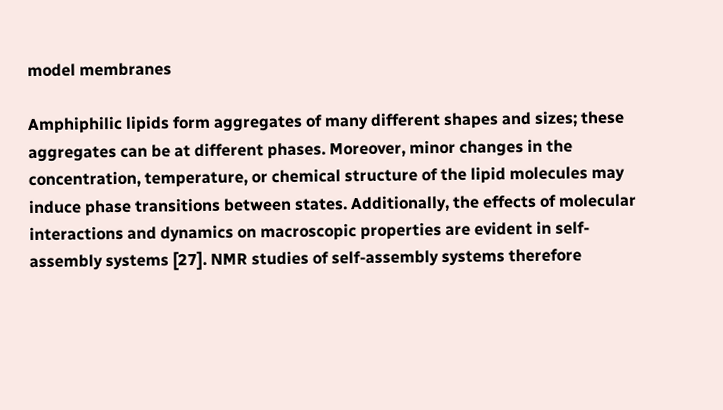model membranes

Amphiphilic lipids form aggregates of many different shapes and sizes; these aggregates can be at different phases. Moreover, minor changes in the concentration, temperature, or chemical structure of the lipid molecules may induce phase transitions between states. Additionally, the effects of molecular interactions and dynamics on macroscopic properties are evident in self-assembly systems [27]. NMR studies of self-assembly systems therefore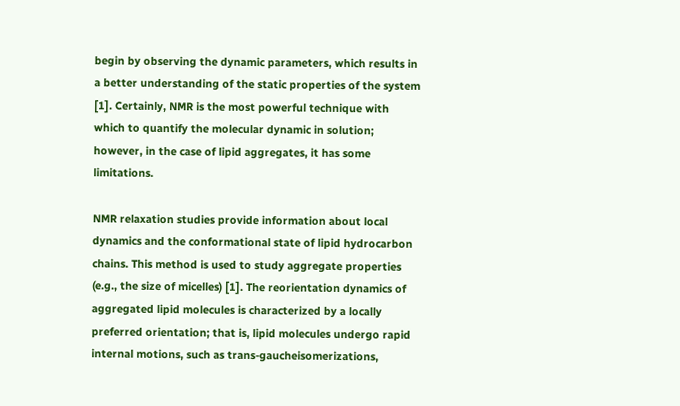begin by observing the dynamic parameters, which results in a better understanding of the static properties of the system [1]. Certainly, NMR is the most powerful technique with which to quantify the molecular dynamic in solution; however, in the case of lipid aggregates, it has some limitations.

NMR relaxation studies provide information about local dynamics and the conformational state of lipid hydrocarbon chains. This method is used to study aggregate properties (e.g., the size of micelles) [1]. The reorientation dynamics of aggregated lipid molecules is characterized by a locally preferred orientation; that is, lipid molecules undergo rapid internal motions, such as trans-gaucheisomerizations,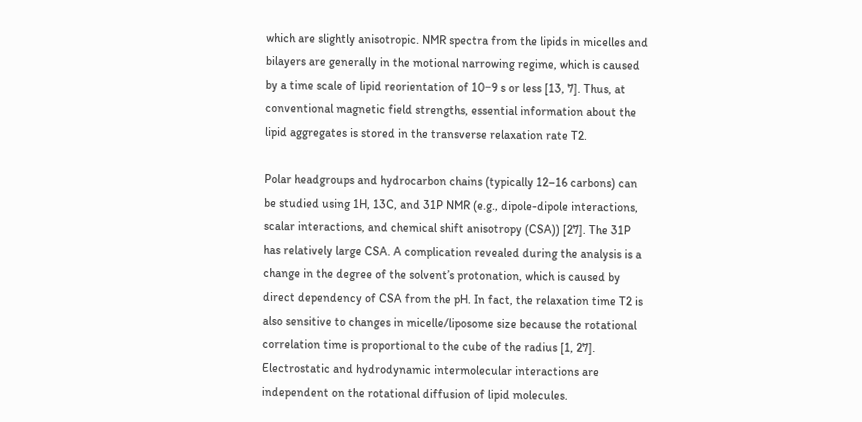which are slightly anisotropic. NMR spectra from the lipids in micelles and bilayers are generally in the motional narrowing regime, which is caused by a time scale of lipid reorientation of 10−9 s or less [13, 7]. Thus, at conventional magnetic field strengths, essential information about the lipid aggregates is stored in the transverse relaxation rate T2.

Polar headgroups and hydrocarbon chains (typically 12–16 carbons) can be studied using 1H, 13C, and 31P NMR (e.g., dipole-dipole interactions, scalar interactions, and chemical shift anisotropy (CSA)) [27]. The 31P has relatively large CSA. A complication revealed during the analysis is a change in the degree of the solvent’s protonation, which is caused by direct dependency of CSA from the pH. In fact, the relaxation time T2 is also sensitive to changes in micelle/liposome size because the rotational correlation time is proportional to the cube of the radius [1, 27]. Electrostatic and hydrodynamic intermolecular interactions are independent on the rotational diffusion of lipid molecules.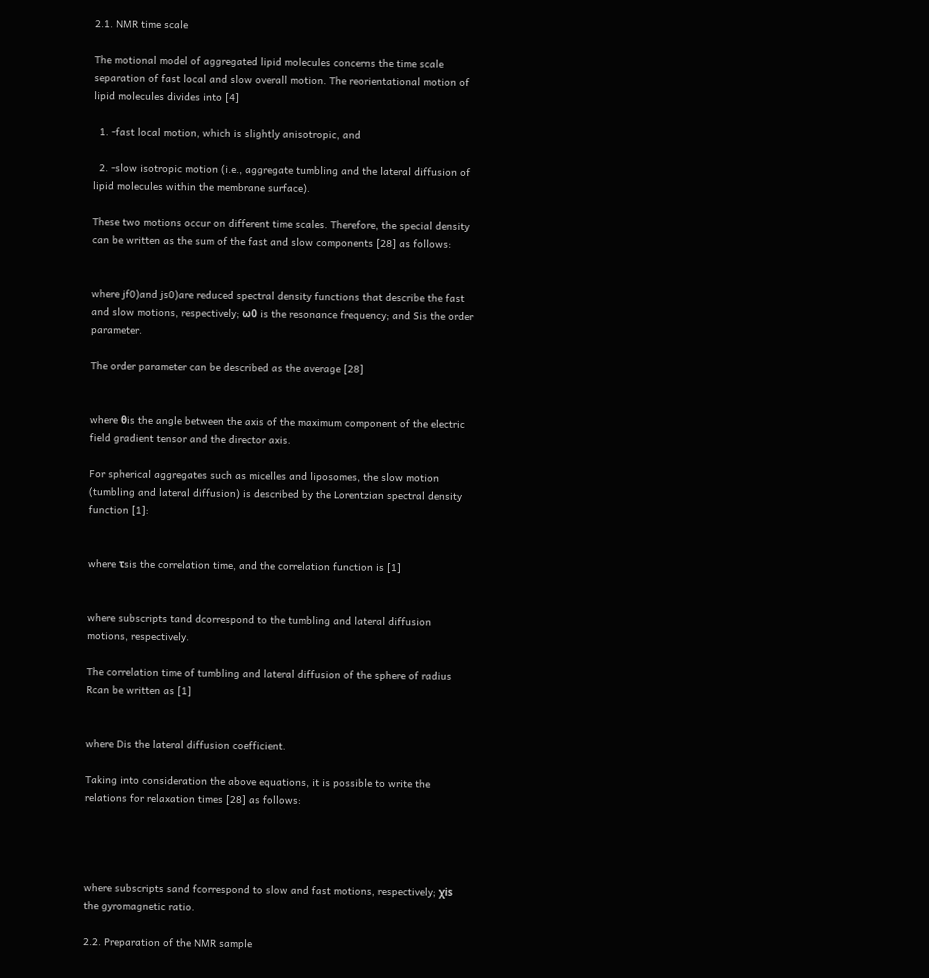2.1. NMR time scale

The motional model of aggregated lipid molecules concerns the time scale separation of fast local and slow overall motion. The reorientational motion of lipid molecules divides into [4]

  1. -fast local motion, which is slightly anisotropic, and

  2. -slow isotropic motion (i.e., aggregate tumbling and the lateral diffusion of lipid molecules within the membrane surface).

These two motions occur on different time scales. Therefore, the special density can be written as the sum of the fast and slow components [28] as follows:


where jf0)and js0)are reduced spectral density functions that describe the fast and slow motions, respectively; ω0 is the resonance frequency; and Sis the order parameter.

The order parameter can be described as the average [28]


where θis the angle between the axis of the maximum component of the electric field gradient tensor and the director axis.

For spherical aggregates such as micelles and liposomes, the slow motion (tumbling and lateral diffusion) is described by the Lorentzian spectral density function [1]:


where τsis the correlation time, and the correlation function is [1]


where subscripts tand dcorrespond to the tumbling and lateral diffusion motions, respectively.

The correlation time of tumbling and lateral diffusion of the sphere of radius Rcan be written as [1]


where Dis the lateral diffusion coefficient.

Taking into consideration the above equations, it is possible to write the relations for relaxation times [28] as follows:




where subscripts sand fcorrespond to slow and fast motions, respectively; χis the gyromagnetic ratio.

2.2. Preparation of the NMR sample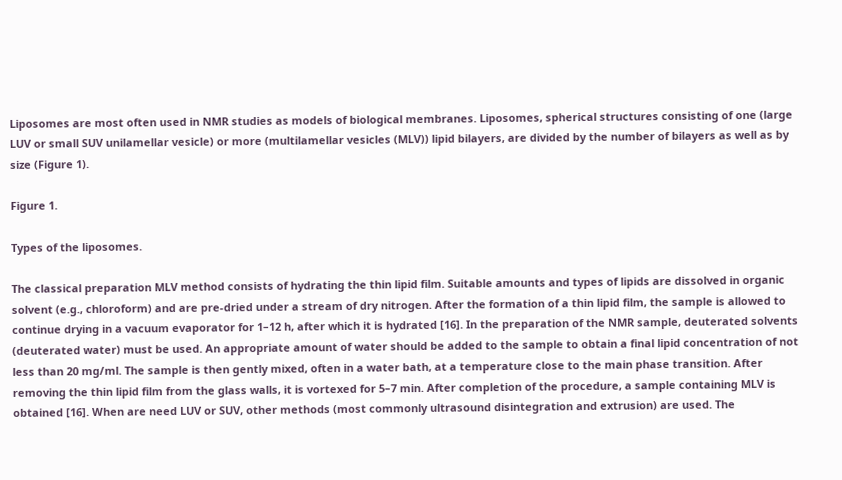Liposomes are most often used in NMR studies as models of biological membranes. Liposomes, spherical structures consisting of one (large LUV or small SUV unilamellar vesicle) or more (multilamellar vesicles (MLV)) lipid bilayers, are divided by the number of bilayers as well as by size (Figure 1).

Figure 1.

Types of the liposomes.

The classical preparation MLV method consists of hydrating the thin lipid film. Suitable amounts and types of lipids are dissolved in organic solvent (e.g., chloroform) and are pre-dried under a stream of dry nitrogen. After the formation of a thin lipid film, the sample is allowed to continue drying in a vacuum evaporator for 1–12 h, after which it is hydrated [16]. In the preparation of the NMR sample, deuterated solvents (deuterated water) must be used. An appropriate amount of water should be added to the sample to obtain a final lipid concentration of not less than 20 mg/ml. The sample is then gently mixed, often in a water bath, at a temperature close to the main phase transition. After removing the thin lipid film from the glass walls, it is vortexed for 5–7 min. After completion of the procedure, a sample containing MLV is obtained [16]. When are need LUV or SUV, other methods (most commonly ultrasound disintegration and extrusion) are used. The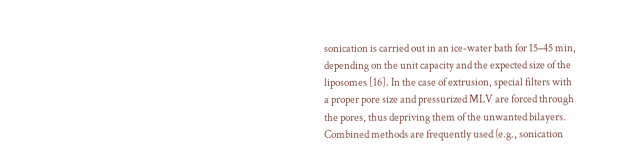sonication is carried out in an ice-water bath for 15–45 min, depending on the unit capacity and the expected size of the liposomes [16]. In the case of extrusion, special filters with a proper pore size and pressurized MLV are forced through the pores, thus depriving them of the unwanted bilayers. Combined methods are frequently used (e.g., sonication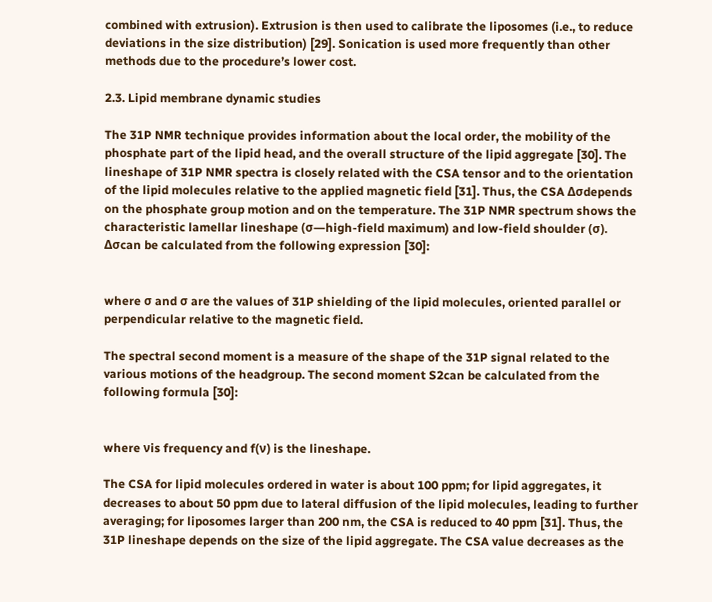combined with extrusion). Extrusion is then used to calibrate the liposomes (i.e., to reduce deviations in the size distribution) [29]. Sonication is used more frequently than other methods due to the procedure’s lower cost.

2.3. Lipid membrane dynamic studies

The 31P NMR technique provides information about the local order, the mobility of the phosphate part of the lipid head, and the overall structure of the lipid aggregate [30]. The lineshape of 31P NMR spectra is closely related with the CSA tensor and to the orientation of the lipid molecules relative to the applied magnetic field [31]. Thus, the CSA Δσdepends on the phosphate group motion and on the temperature. The 31P NMR spectrum shows the characteristic lamellar lineshape (σ—high-field maximum) and low-field shoulder (σ). Δσcan be calculated from the following expression [30]:


where σ and σ are the values of 31P shielding of the lipid molecules, oriented parallel or perpendicular relative to the magnetic field.

The spectral second moment is a measure of the shape of the 31P signal related to the various motions of the headgroup. The second moment S2can be calculated from the following formula [30]:


where νis frequency and f(ν) is the lineshape.

The CSA for lipid molecules ordered in water is about 100 ppm; for lipid aggregates, it decreases to about 50 ppm due to lateral diffusion of the lipid molecules, leading to further averaging; for liposomes larger than 200 nm, the CSA is reduced to 40 ppm [31]. Thus, the 31P lineshape depends on the size of the lipid aggregate. The CSA value decreases as the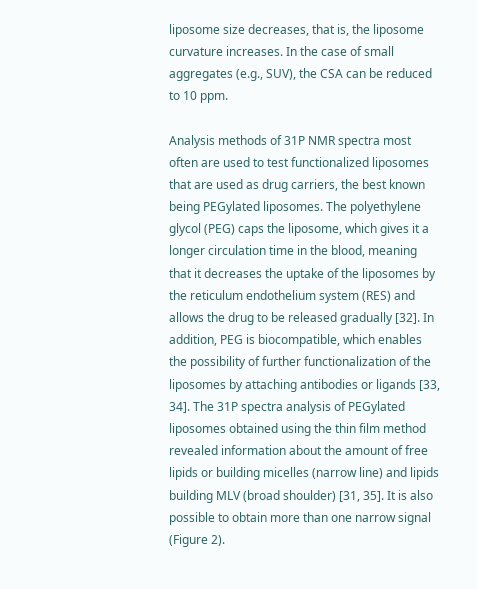liposome size decreases, that is, the liposome curvature increases. In the case of small aggregates (e.g., SUV), the CSA can be reduced to 10 ppm.

Analysis methods of 31P NMR spectra most often are used to test functionalized liposomes that are used as drug carriers, the best known being PEGylated liposomes. The polyethylene glycol (PEG) caps the liposome, which gives it a longer circulation time in the blood, meaning that it decreases the uptake of the liposomes by the reticulum endothelium system (RES) and allows the drug to be released gradually [32]. In addition, PEG is biocompatible, which enables the possibility of further functionalization of the liposomes by attaching antibodies or ligands [33, 34]. The 31P spectra analysis of PEGylated liposomes obtained using the thin film method revealed information about the amount of free lipids or building micelles (narrow line) and lipids building MLV (broad shoulder) [31, 35]. It is also possible to obtain more than one narrow signal (Figure 2).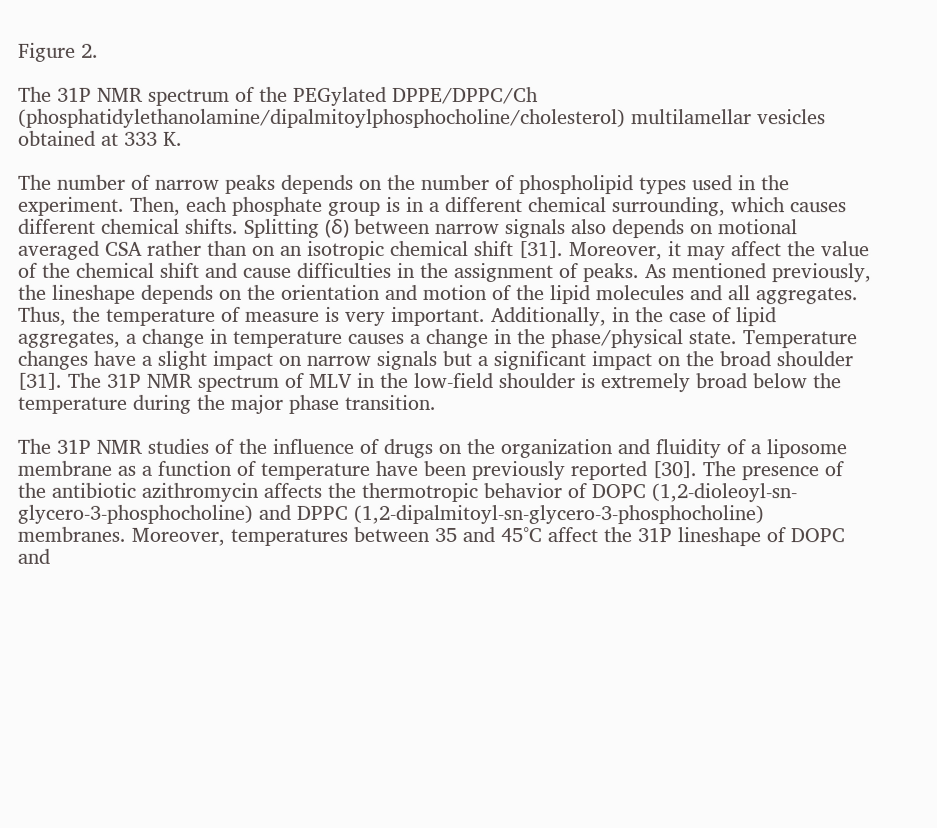Figure 2.

The 31P NMR spectrum of the PEGylated DPPE/DPPC/Ch (phosphatidylethanolamine/dipalmitoylphosphocholine/cholesterol) multilamellar vesicles obtained at 333 K.

The number of narrow peaks depends on the number of phospholipid types used in the experiment. Then, each phosphate group is in a different chemical surrounding, which causes different chemical shifts. Splitting (δ) between narrow signals also depends on motional averaged CSA rather than on an isotropic chemical shift [31]. Moreover, it may affect the value of the chemical shift and cause difficulties in the assignment of peaks. As mentioned previously, the lineshape depends on the orientation and motion of the lipid molecules and all aggregates. Thus, the temperature of measure is very important. Additionally, in the case of lipid aggregates, a change in temperature causes a change in the phase/physical state. Temperature changes have a slight impact on narrow signals but a significant impact on the broad shoulder [31]. The 31P NMR spectrum of MLV in the low-field shoulder is extremely broad below the temperature during the major phase transition.

The 31P NMR studies of the influence of drugs on the organization and fluidity of a liposome membrane as a function of temperature have been previously reported [30]. The presence of the antibiotic azithromycin affects the thermotropic behavior of DOPC (1,2-dioleoyl-sn-glycero-3-phosphocholine) and DPPC (1,2-dipalmitoyl-sn-glycero-3-phosphocholine) membranes. Moreover, temperatures between 35 and 45°C affect the 31P lineshape of DOPC and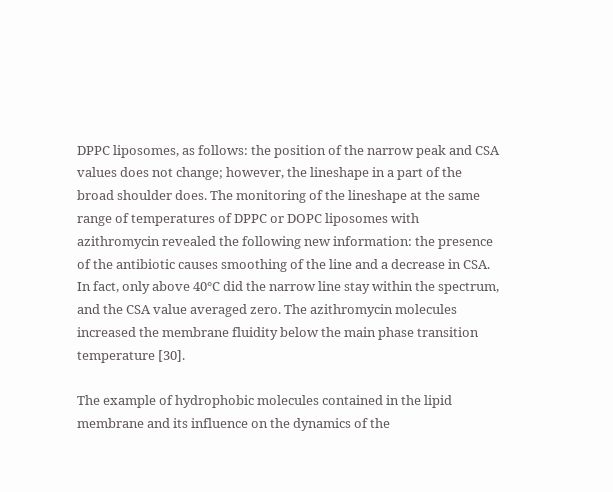DPPC liposomes, as follows: the position of the narrow peak and CSA values does not change; however, the lineshape in a part of the broad shoulder does. The monitoring of the lineshape at the same range of temperatures of DPPC or DOPC liposomes with azithromycin revealed the following new information: the presence of the antibiotic causes smoothing of the line and a decrease in CSA. In fact, only above 40°C did the narrow line stay within the spectrum, and the CSA value averaged zero. The azithromycin molecules increased the membrane fluidity below the main phase transition temperature [30].

The example of hydrophobic molecules contained in the lipid membrane and its influence on the dynamics of the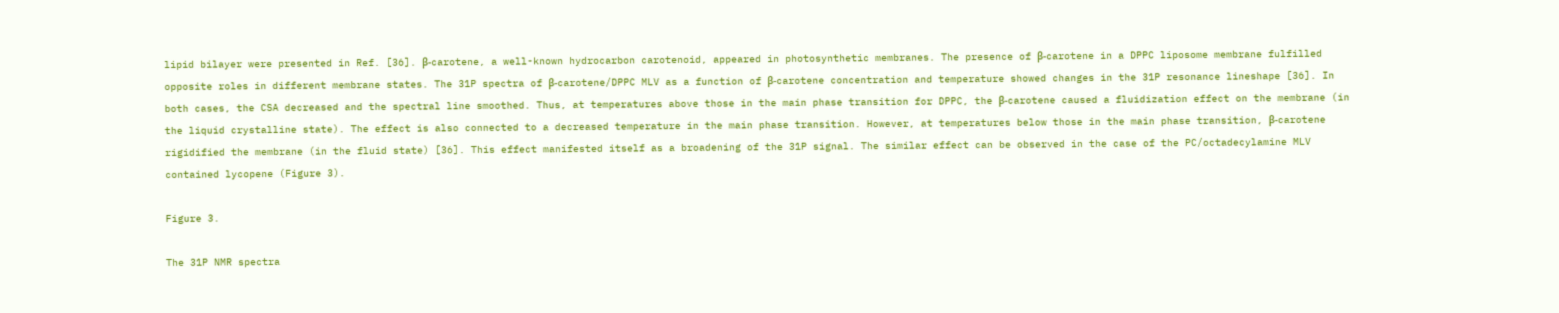lipid bilayer were presented in Ref. [36]. β-carotene, a well-known hydrocarbon carotenoid, appeared in photosynthetic membranes. The presence of β-carotene in a DPPC liposome membrane fulfilled opposite roles in different membrane states. The 31P spectra of β-carotene/DPPC MLV as a function of β-carotene concentration and temperature showed changes in the 31P resonance lineshape [36]. In both cases, the CSA decreased and the spectral line smoothed. Thus, at temperatures above those in the main phase transition for DPPC, the β-carotene caused a fluidization effect on the membrane (in the liquid crystalline state). The effect is also connected to a decreased temperature in the main phase transition. However, at temperatures below those in the main phase transition, β-carotene rigidified the membrane (in the fluid state) [36]. This effect manifested itself as a broadening of the 31P signal. The similar effect can be observed in the case of the PC/octadecylamine MLV contained lycopene (Figure 3).

Figure 3.

The 31P NMR spectra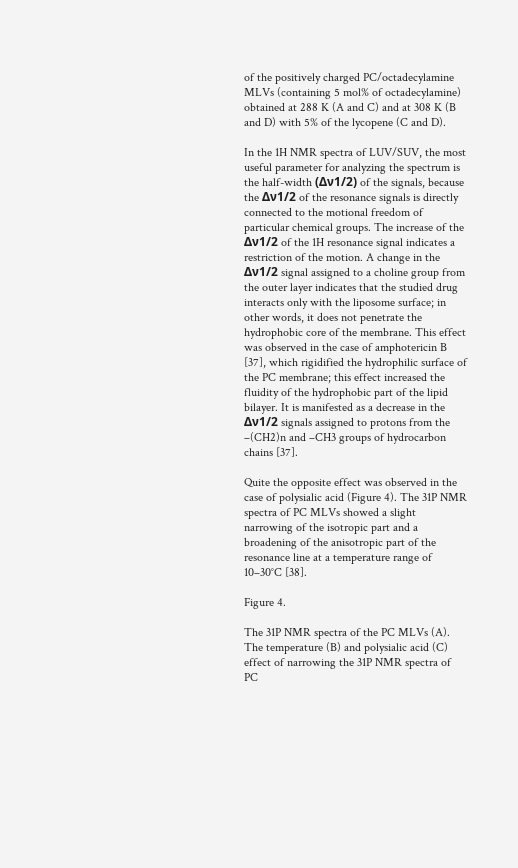of the positively charged PC/octadecylamine MLVs (containing 5 mol% of octadecylamine) obtained at 288 K (A and C) and at 308 K (B and D) with 5% of the lycopene (C and D).

In the 1H NMR spectra of LUV/SUV, the most useful parameter for analyzing the spectrum is the half-width (Δν1/2) of the signals, because the Δν1/2 of the resonance signals is directly connected to the motional freedom of particular chemical groups. The increase of the Δν1/2 of the 1H resonance signal indicates a restriction of the motion. A change in the Δν1/2 signal assigned to a choline group from the outer layer indicates that the studied drug interacts only with the liposome surface; in other words, it does not penetrate the hydrophobic core of the membrane. This effect was observed in the case of amphotericin B [37], which rigidified the hydrophilic surface of the PC membrane; this effect increased the fluidity of the hydrophobic part of the lipid bilayer. It is manifested as a decrease in the Δν1/2 signals assigned to protons from the –(CH2)n and –CH3 groups of hydrocarbon chains [37].

Quite the opposite effect was observed in the case of polysialic acid (Figure 4). The 31P NMR spectra of PC MLVs showed a slight narrowing of the isotropic part and a broadening of the anisotropic part of the resonance line at a temperature range of 10–30°C [38].

Figure 4.

The 31P NMR spectra of the PC MLVs (A). The temperature (B) and polysialic acid (C) effect of narrowing the 31P NMR spectra of PC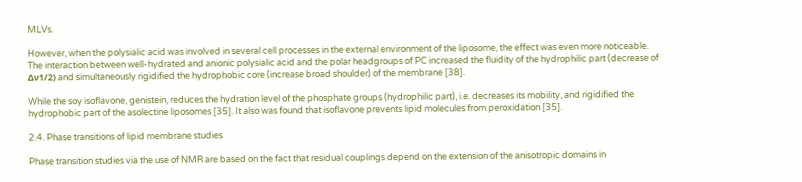MLVs.

However, when the polysialic acid was involved in several cell processes in the external environment of the liposome, the effect was even more noticeable. The interaction between well-hydrated and anionic polysialic acid and the polar headgroups of PC increased the fluidity of the hydrophilic part (decrease of Δν1/2) and simultaneously rigidified the hydrophobic core (increase broad shoulder) of the membrane [38].

While the soy isoflavone, genistein, reduces the hydration level of the phosphate groups (hydrophilic part), i.e. decreases its mobility, and rigidified the hydrophobic part of the asolectine liposomes [35]. It also was found that isoflavone prevents lipid molecules from peroxidation [35].

2.4. Phase transitions of lipid membrane studies

Phase transition studies via the use of NMR are based on the fact that residual couplings depend on the extension of the anisotropic domains in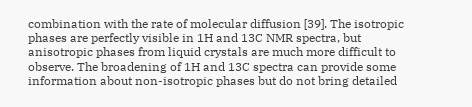combination with the rate of molecular diffusion [39]. The isotropic phases are perfectly visible in 1H and 13C NMR spectra, but anisotropic phases from liquid crystals are much more difficult to observe. The broadening of 1H and 13C spectra can provide some information about non-isotropic phases but do not bring detailed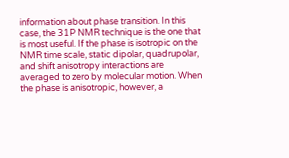information about phase transition. In this case, the 31P NMR technique is the one that is most useful. If the phase is isotropic on the NMR time scale, static dipolar, quadrupolar, and shift anisotropy interactions are averaged to zero by molecular motion. When the phase is anisotropic, however, a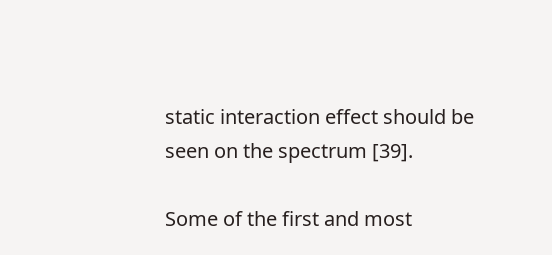static interaction effect should be seen on the spectrum [39].

Some of the first and most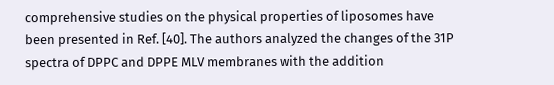comprehensive studies on the physical properties of liposomes have been presented in Ref. [40]. The authors analyzed the changes of the 31P spectra of DPPC and DPPE MLV membranes with the addition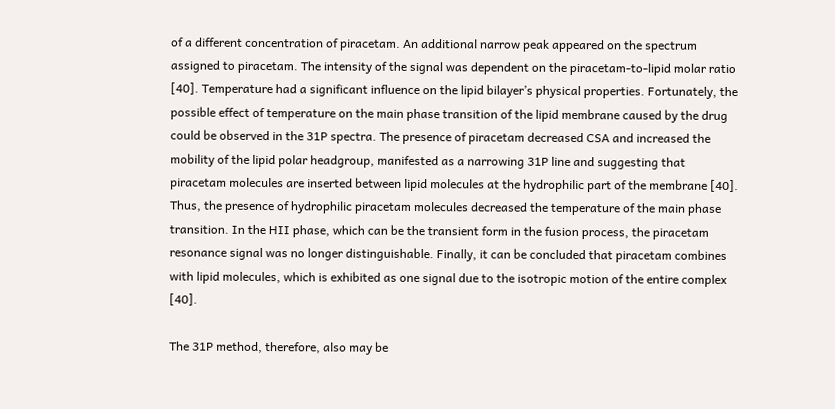of a different concentration of piracetam. An additional narrow peak appeared on the spectrum assigned to piracetam. The intensity of the signal was dependent on the piracetam-to-lipid molar ratio [40]. Temperature had a significant influence on the lipid bilayer’s physical properties. Fortunately, the possible effect of temperature on the main phase transition of the lipid membrane caused by the drug could be observed in the 31P spectra. The presence of piracetam decreased CSA and increased the mobility of the lipid polar headgroup, manifested as a narrowing 31P line and suggesting that piracetam molecules are inserted between lipid molecules at the hydrophilic part of the membrane [40]. Thus, the presence of hydrophilic piracetam molecules decreased the temperature of the main phase transition. In the HII phase, which can be the transient form in the fusion process, the piracetam resonance signal was no longer distinguishable. Finally, it can be concluded that piracetam combines with lipid molecules, which is exhibited as one signal due to the isotropic motion of the entire complex [40].

The 31P method, therefore, also may be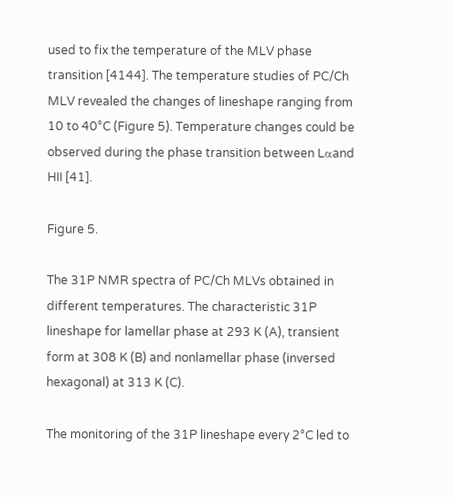used to fix the temperature of the MLV phase transition [4144]. The temperature studies of PC/Ch MLV revealed the changes of lineshape ranging from 10 to 40°C (Figure 5). Temperature changes could be observed during the phase transition between Lαand HII [41].

Figure 5.

The 31P NMR spectra of PC/Ch MLVs obtained in different temperatures. The characteristic 31P lineshape for lamellar phase at 293 K (A), transient form at 308 K (B) and nonlamellar phase (inversed hexagonal) at 313 K (C).

The monitoring of the 31P lineshape every 2°C led to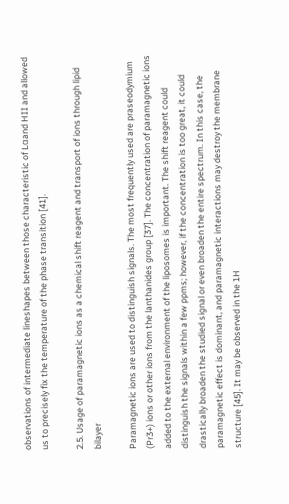observations of intermediate lineshapes between those characteristic of Lαand HII and allowed us to precisely fix the temperature of the phase transition [41].

2.5. Usage of paramagnetic ions as a chemical shift reagent and transport of ions through lipid bilayer

Paramagnetic ions are used to distinguish signals. The most frequently used are praseodymium (Pr3+) ions or other ions from the lanthanides group [37]. The concentration of paramagnetic ions added to the external environment of the liposomes is important. The shift reagent could distinguish the signals within a few ppms; however, if the concentration is too great, it could drastically broaden the studied signal or even broaden the entire spectrum. In this case, the paramagnetic effect is dominant, and paramagnetic interactions may destroy the membrane structure [45]. It may be observed in the 1H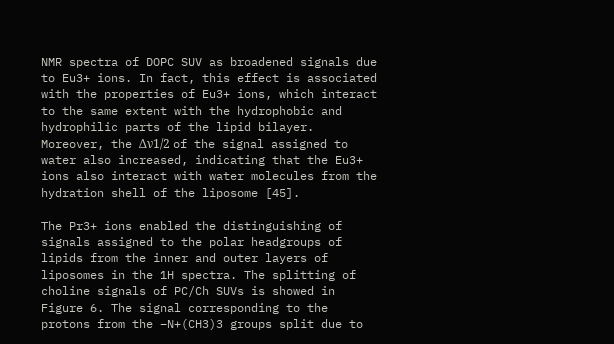NMR spectra of DOPC SUV as broadened signals due to Eu3+ ions. In fact, this effect is associated with the properties of Eu3+ ions, which interact to the same extent with the hydrophobic and hydrophilic parts of the lipid bilayer. Moreover, the Δν1/2 of the signal assigned to water also increased, indicating that the Eu3+ ions also interact with water molecules from the hydration shell of the liposome [45].

The Pr3+ ions enabled the distinguishing of signals assigned to the polar headgroups of lipids from the inner and outer layers of liposomes in the 1H spectra. The splitting of choline signals of PC/Ch SUVs is showed in Figure 6. The signal corresponding to the protons from the –N+(CH3)3 groups split due to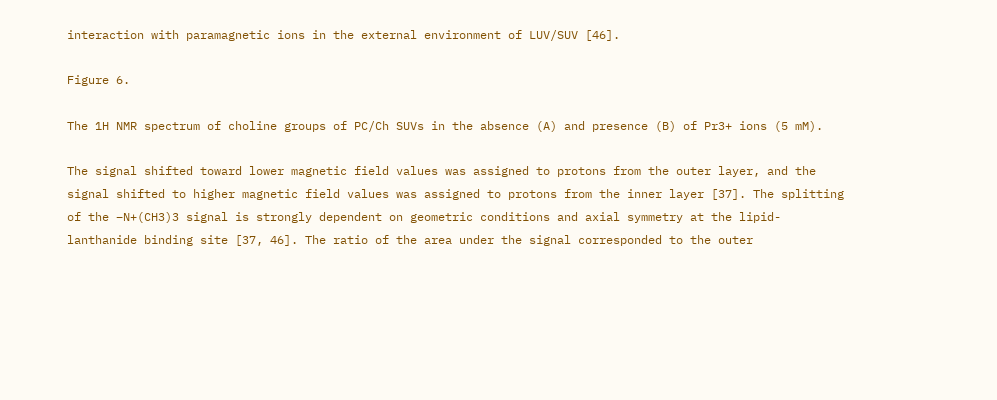interaction with paramagnetic ions in the external environment of LUV/SUV [46].

Figure 6.

The 1H NMR spectrum of choline groups of PC/Ch SUVs in the absence (A) and presence (B) of Pr3+ ions (5 mM).

The signal shifted toward lower magnetic field values was assigned to protons from the outer layer, and the signal shifted to higher magnetic field values was assigned to protons from the inner layer [37]. The splitting of the –N+(CH3)3 signal is strongly dependent on geometric conditions and axial symmetry at the lipid-lanthanide binding site [37, 46]. The ratio of the area under the signal corresponded to the outer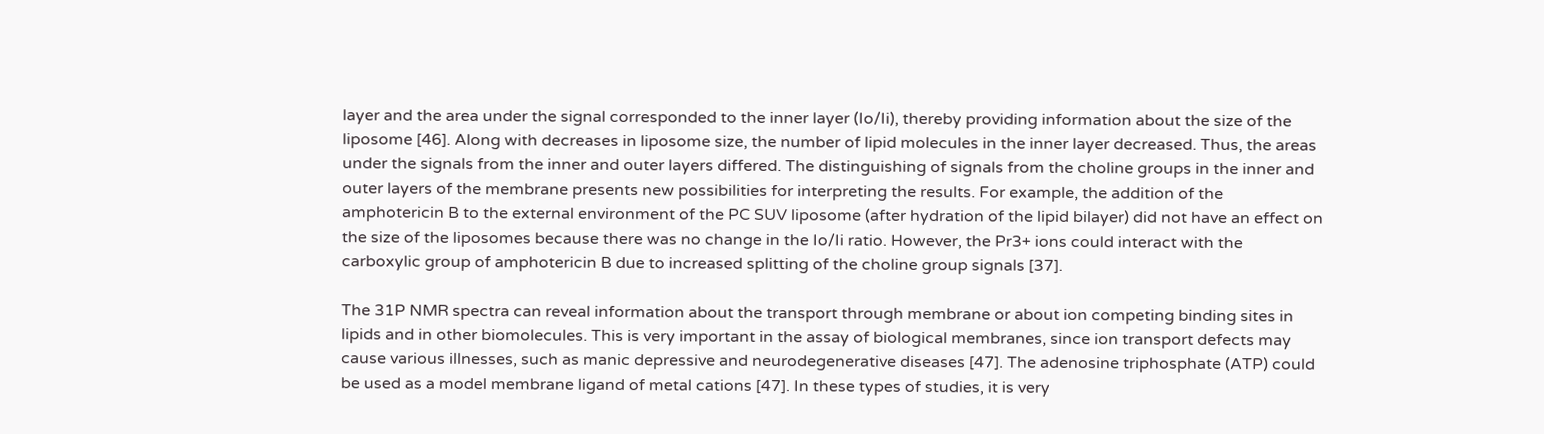layer and the area under the signal corresponded to the inner layer (Io/Ii), thereby providing information about the size of the liposome [46]. Along with decreases in liposome size, the number of lipid molecules in the inner layer decreased. Thus, the areas under the signals from the inner and outer layers differed. The distinguishing of signals from the choline groups in the inner and outer layers of the membrane presents new possibilities for interpreting the results. For example, the addition of the amphotericin B to the external environment of the PC SUV liposome (after hydration of the lipid bilayer) did not have an effect on the size of the liposomes because there was no change in the Io/Ii ratio. However, the Pr3+ ions could interact with the carboxylic group of amphotericin B due to increased splitting of the choline group signals [37].

The 31P NMR spectra can reveal information about the transport through membrane or about ion competing binding sites in lipids and in other biomolecules. This is very important in the assay of biological membranes, since ion transport defects may cause various illnesses, such as manic depressive and neurodegenerative diseases [47]. The adenosine triphosphate (ATP) could be used as a model membrane ligand of metal cations [47]. In these types of studies, it is very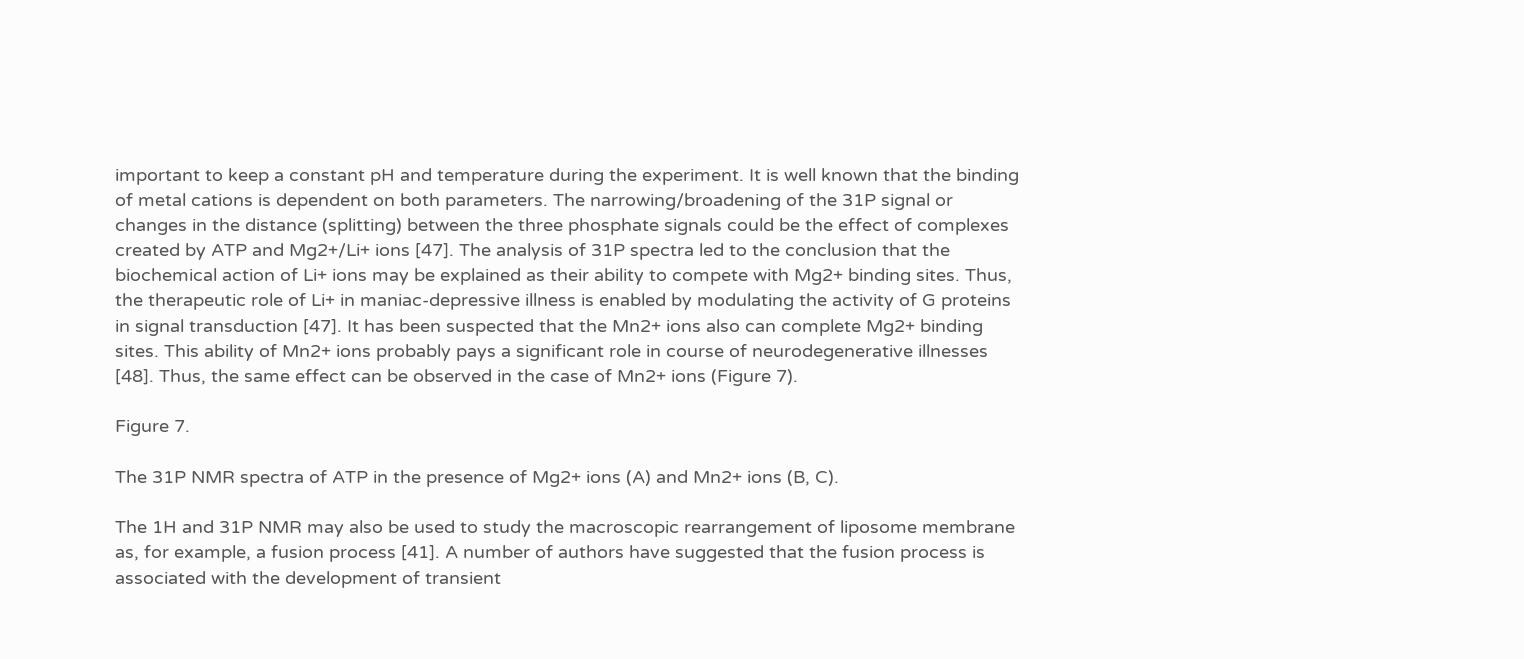important to keep a constant pH and temperature during the experiment. It is well known that the binding of metal cations is dependent on both parameters. The narrowing/broadening of the 31P signal or changes in the distance (splitting) between the three phosphate signals could be the effect of complexes created by ATP and Mg2+/Li+ ions [47]. The analysis of 31P spectra led to the conclusion that the biochemical action of Li+ ions may be explained as their ability to compete with Mg2+ binding sites. Thus, the therapeutic role of Li+ in maniac-depressive illness is enabled by modulating the activity of G proteins in signal transduction [47]. It has been suspected that the Mn2+ ions also can complete Mg2+ binding sites. This ability of Mn2+ ions probably pays a significant role in course of neurodegenerative illnesses [48]. Thus, the same effect can be observed in the case of Mn2+ ions (Figure 7).

Figure 7.

The 31P NMR spectra of ATP in the presence of Mg2+ ions (A) and Mn2+ ions (B, C).

The 1H and 31P NMR may also be used to study the macroscopic rearrangement of liposome membrane as, for example, a fusion process [41]. A number of authors have suggested that the fusion process is associated with the development of transient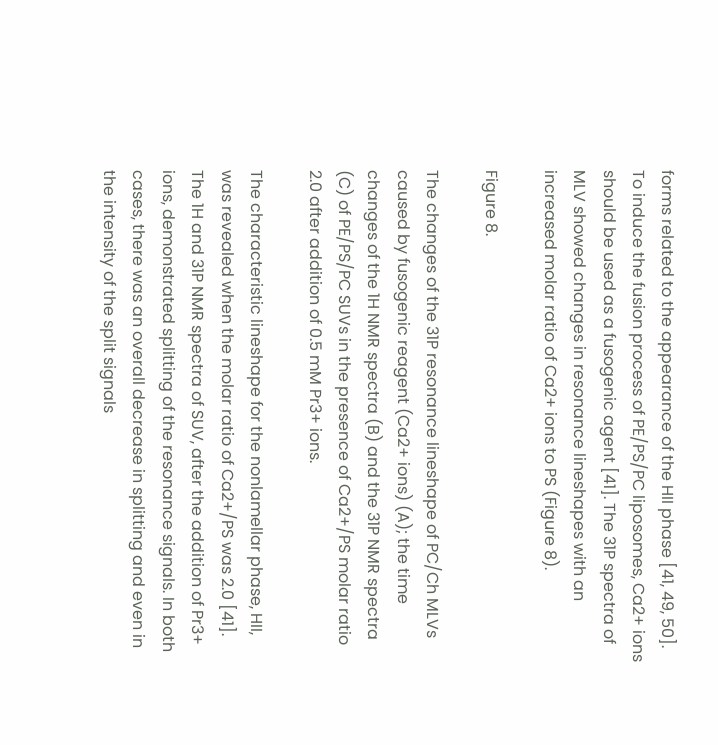forms related to the appearance of the HII phase [41, 49, 50]. To induce the fusion process of PE/PS/PC liposomes, Ca2+ ions should be used as a fusogenic agent [41]. The 31P spectra of MLV showed changes in resonance lineshapes with an increased molar ratio of Ca2+ ions to PS (Figure 8).

Figure 8.

The changes of the 31P resonance lineshape of PC/Ch MLVs caused by fusogenic reagent (Ca2+ ions) (A); the time changes of the 1H NMR spectra (B) and the 31P NMR spectra (C) of PE/PS/PC SUVs in the presence of Ca2+/PS molar ratio 2.0 after addition of 0.5 mM Pr3+ ions.

The characteristic lineshape for the nonlamellar phase, HII, was revealed when the molar ratio of Ca2+/PS was 2.0 [41]. The 1H and 31P NMR spectra of SUV, after the addition of Pr3+ ions, demonstrated splitting of the resonance signals. In both cases, there was an overall decrease in splitting and even in the intensity of the split signals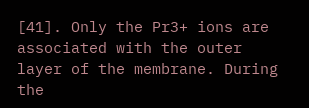[41]. Only the Pr3+ ions are associated with the outer layer of the membrane. During the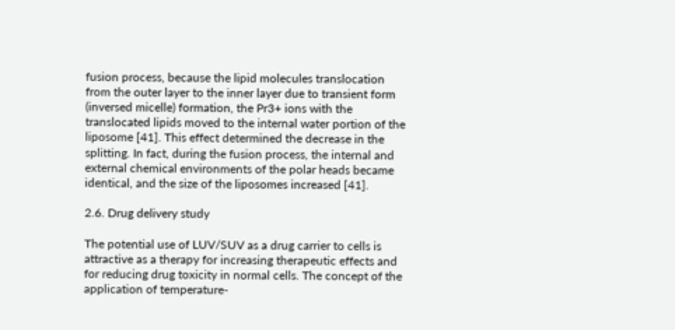fusion process, because the lipid molecules translocation from the outer layer to the inner layer due to transient form (inversed micelle) formation, the Pr3+ ions with the translocated lipids moved to the internal water portion of the liposome [41]. This effect determined the decrease in the splitting. In fact, during the fusion process, the internal and external chemical environments of the polar heads became identical, and the size of the liposomes increased [41].

2.6. Drug delivery study

The potential use of LUV/SUV as a drug carrier to cells is attractive as a therapy for increasing therapeutic effects and for reducing drug toxicity in normal cells. The concept of the application of temperature-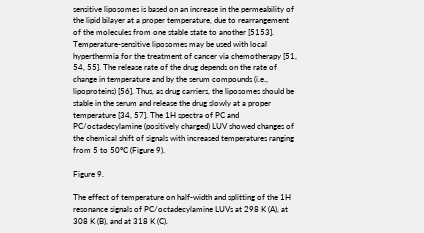sensitive liposomes is based on an increase in the permeability of the lipid bilayer at a proper temperature, due to rearrangement of the molecules from one stable state to another [5153]. Temperature-sensitive liposomes may be used with local hyperthermia for the treatment of cancer via chemotherapy [51, 54, 55]. The release rate of the drug depends on the rate of change in temperature and by the serum compounds (i.e., lipoproteins) [56]. Thus, as drug carriers, the liposomes should be stable in the serum and release the drug slowly at a proper temperature [34, 57]. The 1H spectra of PC and PC/octadecylamine (positively charged) LUV showed changes of the chemical shift of signals with increased temperatures ranging from 5 to 50°C (Figure 9).

Figure 9.

The effect of temperature on half-width and splitting of the 1H resonance signals of PC/octadecylamine LUVs at 298 K (A), at 308 K (B), and at 318 K (C).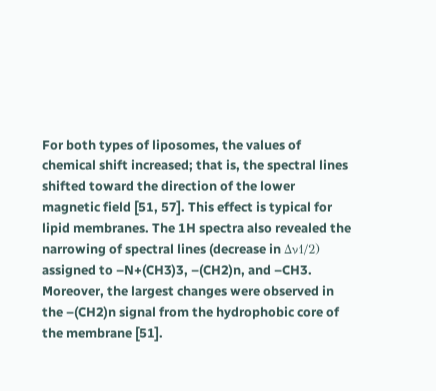For both types of liposomes, the values of chemical shift increased; that is, the spectral lines shifted toward the direction of the lower magnetic field [51, 57]. This effect is typical for lipid membranes. The 1H spectra also revealed the narrowing of spectral lines (decrease in Δν1/2) assigned to –N+(CH3)3, –(CH2)n, and –CH3. Moreover, the largest changes were observed in the –(CH2)n signal from the hydrophobic core of the membrane [51].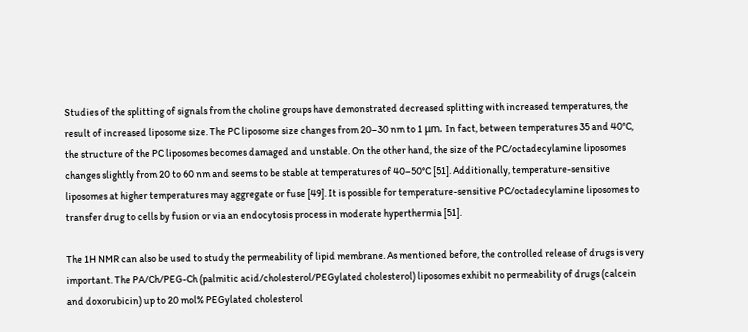Studies of the splitting of signals from the choline groups have demonstrated decreased splitting with increased temperatures, the result of increased liposome size. The PC liposome size changes from 20–30 nm to 1 μm. In fact, between temperatures 35 and 40°C, the structure of the PC liposomes becomes damaged and unstable. On the other hand, the size of the PC/octadecylamine liposomes changes slightly from 20 to 60 nm and seems to be stable at temperatures of 40–50°C [51]. Additionally, temperature-sensitive liposomes at higher temperatures may aggregate or fuse [49]. It is possible for temperature-sensitive PC/octadecylamine liposomes to transfer drug to cells by fusion or via an endocytosis process in moderate hyperthermia [51].

The 1H NMR can also be used to study the permeability of lipid membrane. As mentioned before, the controlled release of drugs is very important. The PA/Ch/PEG-Ch (palmitic acid/cholesterol/PEGylated cholesterol) liposomes exhibit no permeability of drugs (calcein and doxorubicin) up to 20 mol% PEGylated cholesterol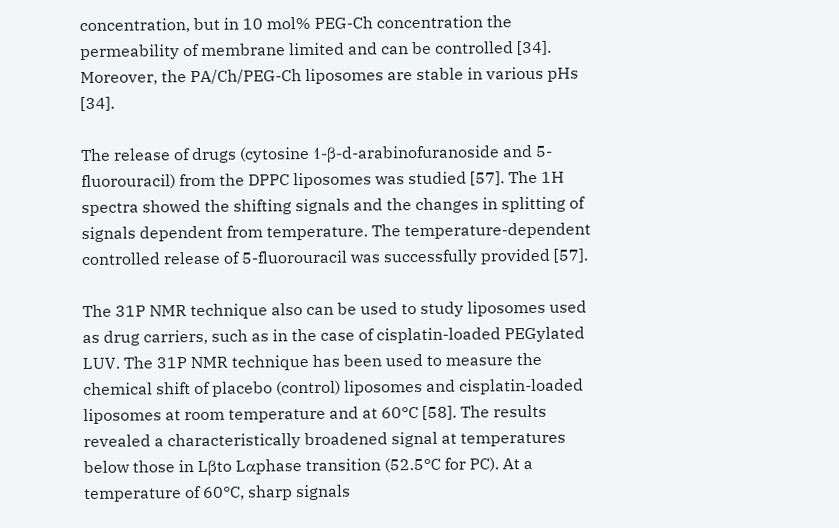concentration, but in 10 mol% PEG-Ch concentration the permeability of membrane limited and can be controlled [34]. Moreover, the PA/Ch/PEG-Ch liposomes are stable in various pHs [34].

The release of drugs (cytosine 1-β-d-arabinofuranoside and 5-fluorouracil) from the DPPC liposomes was studied [57]. The 1H spectra showed the shifting signals and the changes in splitting of signals dependent from temperature. The temperature-dependent controlled release of 5-fluorouracil was successfully provided [57].

The 31P NMR technique also can be used to study liposomes used as drug carriers, such as in the case of cisplatin-loaded PEGylated LUV. The 31P NMR technique has been used to measure the chemical shift of placebo (control) liposomes and cisplatin-loaded liposomes at room temperature and at 60°C [58]. The results revealed a characteristically broadened signal at temperatures below those in Lβto Lαphase transition (52.5°C for PC). At a temperature of 60°C, sharp signals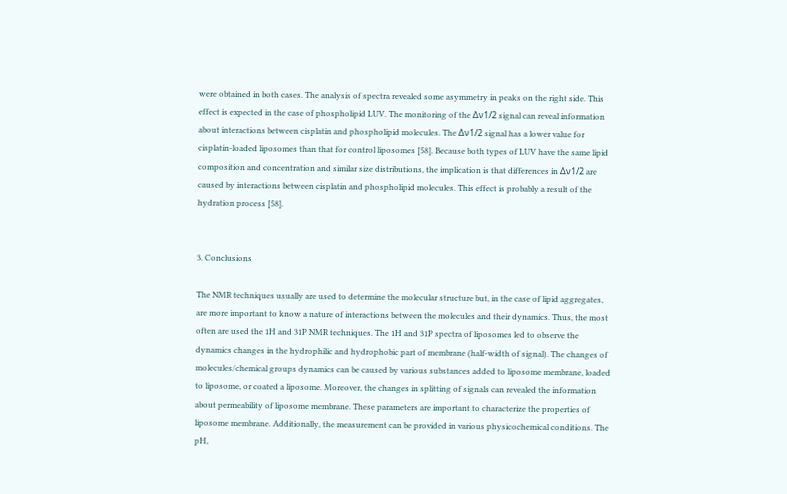were obtained in both cases. The analysis of spectra revealed some asymmetry in peaks on the right side. This effect is expected in the case of phospholipid LUV. The monitoring of the Δν1/2 signal can reveal information about interactions between cisplatin and phospholipid molecules. The Δν1/2 signal has a lower value for cisplatin-loaded liposomes than that for control liposomes [58]. Because both types of LUV have the same lipid composition and concentration and similar size distributions, the implication is that differences in Δν1/2 are caused by interactions between cisplatin and phospholipid molecules. This effect is probably a result of the hydration process [58].


3. Conclusions

The NMR techniques usually are used to determine the molecular structure but, in the case of lipid aggregates, are more important to know a nature of interactions between the molecules and their dynamics. Thus, the most often are used the 1H and 31P NMR techniques. The 1H and 31P spectra of liposomes led to observe the dynamics changes in the hydrophilic and hydrophobic part of membrane (half-width of signal). The changes of molecules/chemical groups dynamics can be caused by various substances added to liposome membrane, loaded to liposome, or coated a liposome. Moreover, the changes in splitting of signals can revealed the information about permeability of liposome membrane. These parameters are important to characterize the properties of liposome membrane. Additionally, the measurement can be provided in various physicochemical conditions. The pH,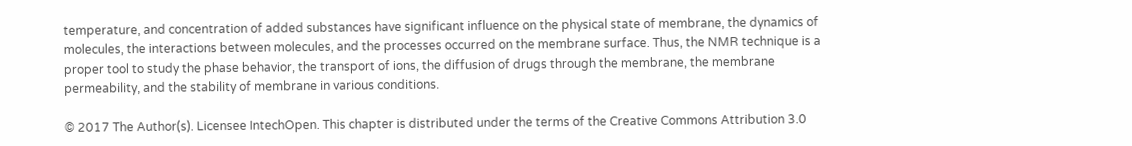temperature, and concentration of added substances have significant influence on the physical state of membrane, the dynamics of molecules, the interactions between molecules, and the processes occurred on the membrane surface. Thus, the NMR technique is a proper tool to study the phase behavior, the transport of ions, the diffusion of drugs through the membrane, the membrane permeability, and the stability of membrane in various conditions.

© 2017 The Author(s). Licensee IntechOpen. This chapter is distributed under the terms of the Creative Commons Attribution 3.0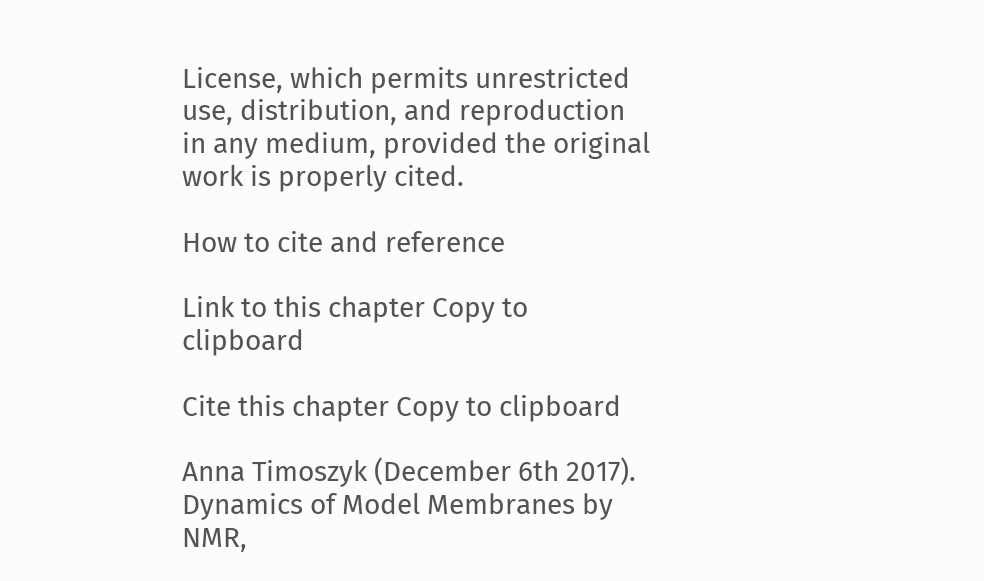License, which permits unrestricted use, distribution, and reproduction in any medium, provided the original work is properly cited.

How to cite and reference

Link to this chapter Copy to clipboard

Cite this chapter Copy to clipboard

Anna Timoszyk (December 6th 2017). Dynamics of Model Membranes by NMR,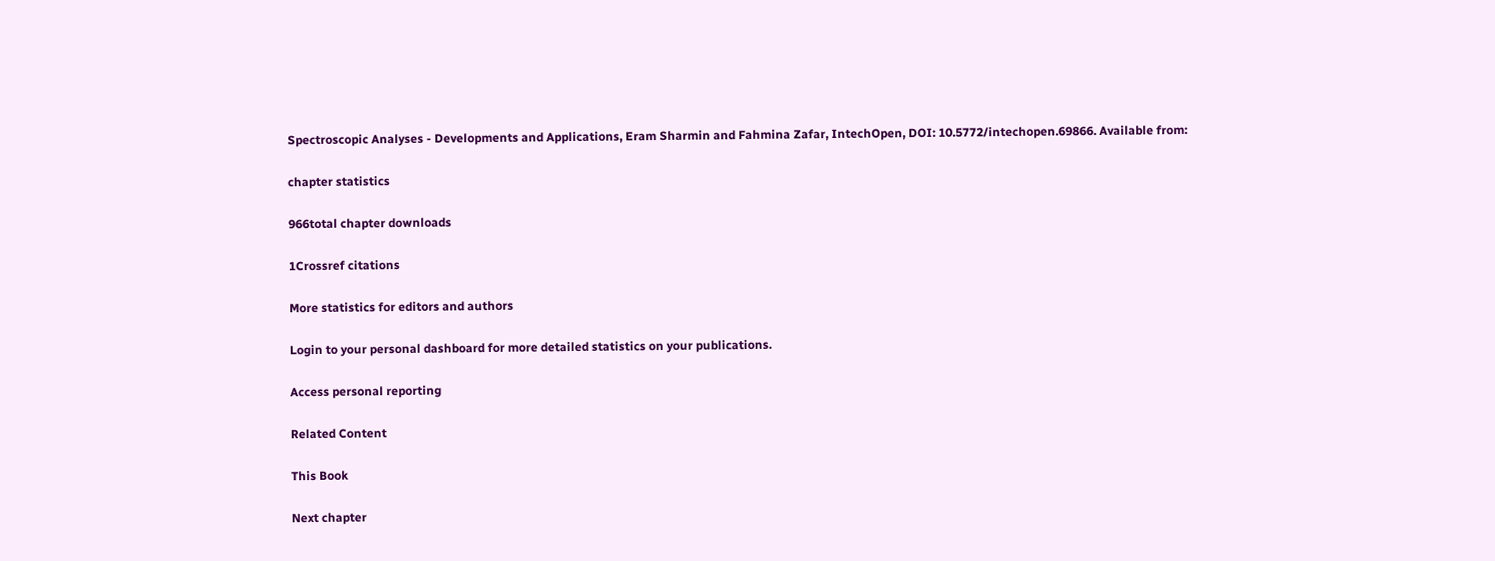Spectroscopic Analyses - Developments and Applications, Eram Sharmin and Fahmina Zafar, IntechOpen, DOI: 10.5772/intechopen.69866. Available from:

chapter statistics

966total chapter downloads

1Crossref citations

More statistics for editors and authors

Login to your personal dashboard for more detailed statistics on your publications.

Access personal reporting

Related Content

This Book

Next chapter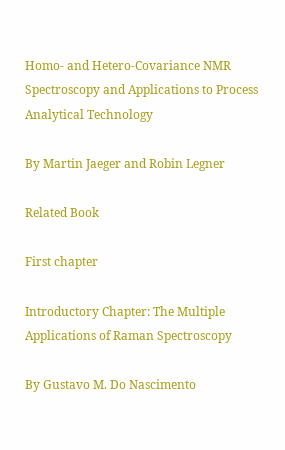Homo- and Hetero-Covariance NMR Spectroscopy and Applications to Process Analytical Technology

By Martin Jaeger and Robin Legner

Related Book

First chapter

Introductory Chapter: The Multiple Applications of Raman Spectroscopy

By Gustavo M. Do Nascimento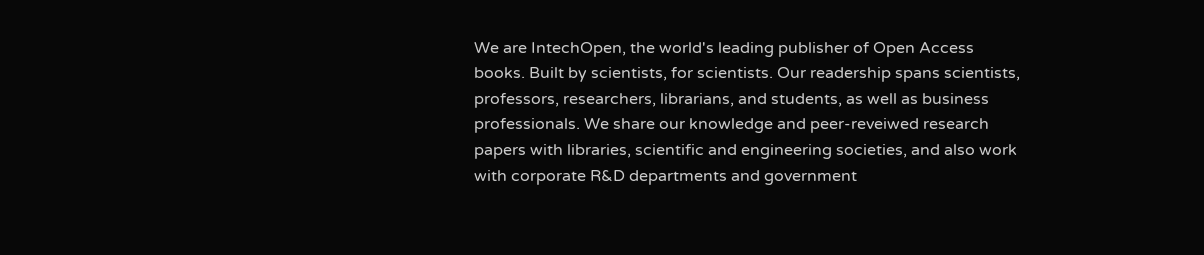We are IntechOpen, the world's leading publisher of Open Access books. Built by scientists, for scientists. Our readership spans scientists, professors, researchers, librarians, and students, as well as business professionals. We share our knowledge and peer-reveiwed research papers with libraries, scientific and engineering societies, and also work with corporate R&D departments and government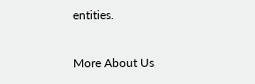entities.

More About Us